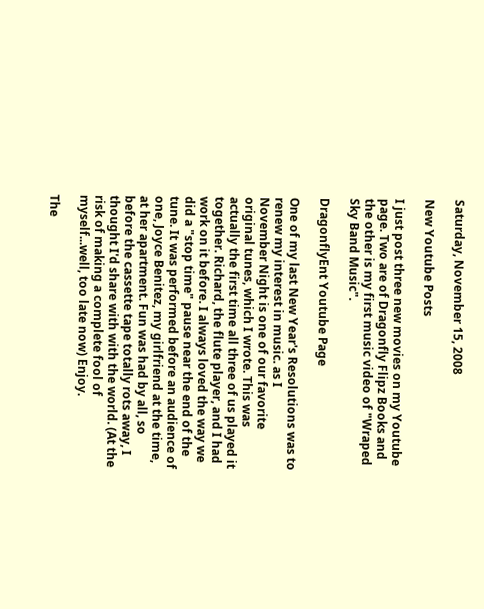Saturday, November 15, 2008

New Youtube Posts

I just post three new movies on my Youtube page. Two are of Dragonfly Flipz Books and the other is my first music video of "Wraped Sky Band Music".

DragonflyEnt Youtube Page

One of my last New Year's Resolutions was to renew my interest in music. as I
November Night is one of our favorite original tunes, which I wrote. This was actually the first time all three of us played it together. Richard, the flute player, and I had work on it before. I always loved the way we did a "stop time" pause near the end of the tune. It was performed before an audience of one, Joyce Benitez, my girlfriend at the time, at her apartment. Fun was had by all, so before the cassette tape totally rots away, I thought I'd share with with the world. (At the risk of making a complete fool of myself...well, too late now) Enjoy.

The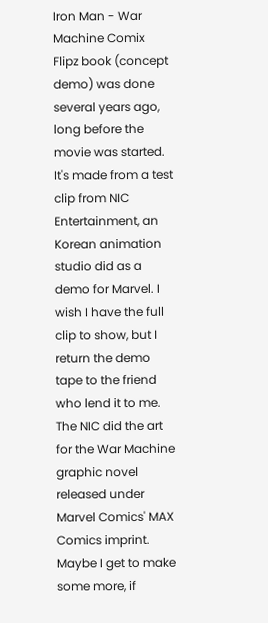Iron Man - War Machine Comix Flipz book (concept demo) was done several years ago, long before the movie was started. It's made from a test clip from NIC Entertainment, an Korean animation studio did as a demo for Marvel. I wish I have the full clip to show, but I return the demo tape to the friend who lend it to me. The NIC did the art for the War Machine graphic novel released under Marvel Comics' MAX Comics imprint. Maybe I get to make some more, if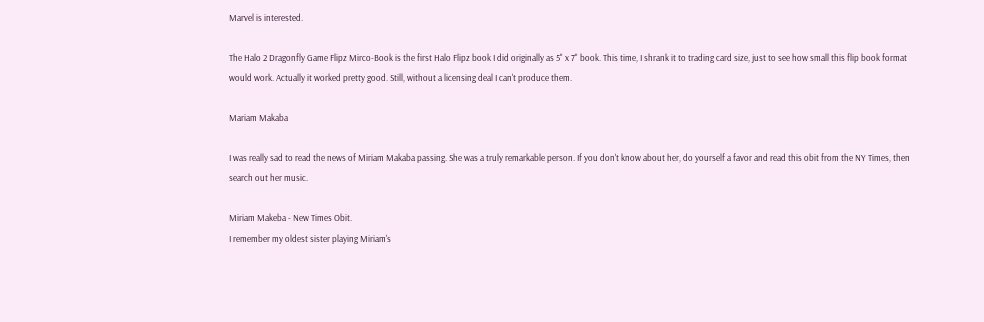Marvel is interested.

The Halo 2 Dragonfly Game Flipz Mirco-Book is the first Halo Flipz book I did originally as 5" x 7" book. This time, I shrank it to trading card size, just to see how small this flip book format would work. Actually it worked pretty good. Still, without a licensing deal I can't produce them.

Mariam Makaba

I was really sad to read the news of Miriam Makaba passing. She was a truly remarkable person. If you don't know about her, do yourself a favor and read this obit from the NY Times, then search out her music.

Miriam Makeba - New Times Obit.
I remember my oldest sister playing Miriam's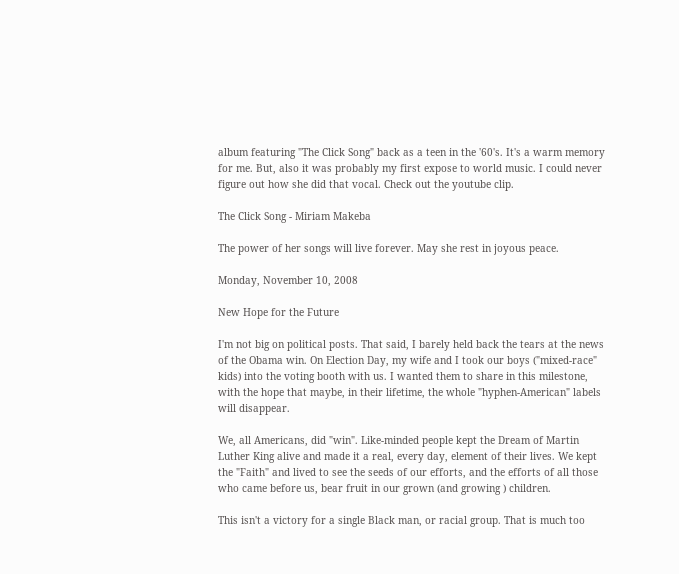album featuring "The Click Song" back as a teen in the '60's. It's a warm memory for me. But, also it was probably my first expose to world music. I could never figure out how she did that vocal. Check out the youtube clip.

The Click Song - Miriam Makeba

The power of her songs will live forever. May she rest in joyous peace.

Monday, November 10, 2008

New Hope for the Future

I'm not big on political posts. That said, I barely held back the tears at the news of the Obama win. On Election Day, my wife and I took our boys ("mixed-race" kids) into the voting booth with us. I wanted them to share in this milestone, with the hope that maybe, in their lifetime, the whole "hyphen-American" labels will disappear.

We, all Americans, did "win". Like-minded people kept the Dream of Martin Luther King alive and made it a real, every day, element of their lives. We kept the "Faith" and lived to see the seeds of our efforts, and the efforts of all those who came before us, bear fruit in our grown (and growing ) children.

This isn't a victory for a single Black man, or racial group. That is much too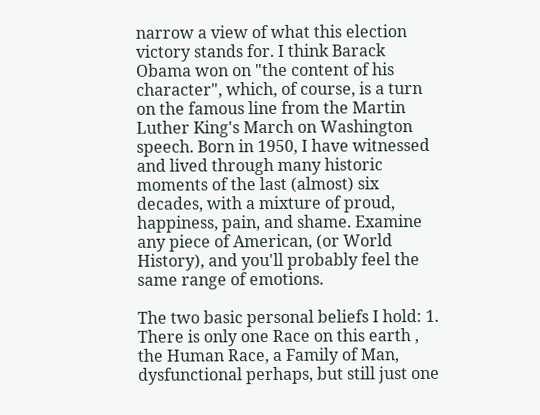narrow a view of what this election victory stands for. I think Barack Obama won on "the content of his character", which, of course, is a turn on the famous line from the Martin Luther King's March on Washington speech. Born in 1950, I have witnessed and lived through many historic moments of the last (almost) six decades, with a mixture of proud, happiness, pain, and shame. Examine any piece of American, (or World History), and you'll probably feel the same range of emotions.

The two basic personal beliefs I hold: 1. There is only one Race on this earth , the Human Race, a Family of Man, dysfunctional perhaps, but still just one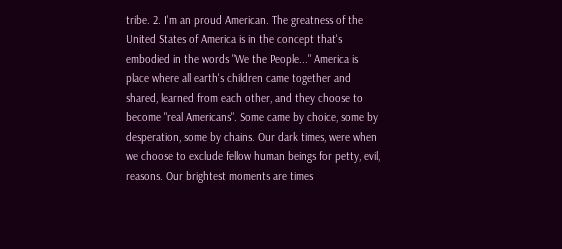tribe. 2. I'm an proud American. The greatness of the United States of America is in the concept that's embodied in the words "We the People..." America is place where all earth's children came together and shared, learned from each other, and they choose to become "real Americans". Some came by choice, some by desperation, some by chains. Our dark times, were when we choose to exclude fellow human beings for petty, evil, reasons. Our brightest moments are times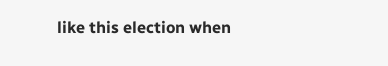like this election when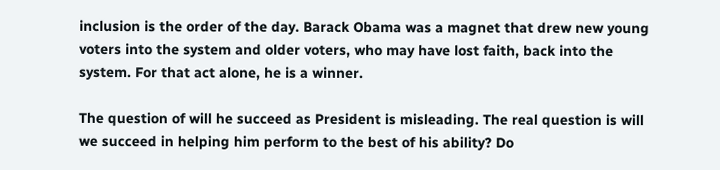inclusion is the order of the day. Barack Obama was a magnet that drew new young voters into the system and older voters, who may have lost faith, back into the system. For that act alone, he is a winner.

The question of will he succeed as President is misleading. The real question is will we succeed in helping him perform to the best of his ability? Do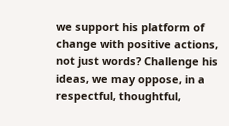we support his platform of change with positive actions, not just words? Challenge his ideas, we may oppose, in a respectful, thoughtful,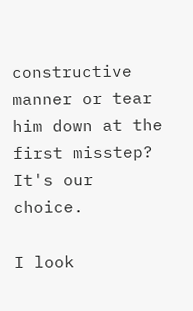constructive manner or tear him down at the first misstep? It's our choice.

I look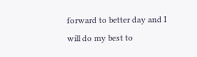forward to better day and I will do my best to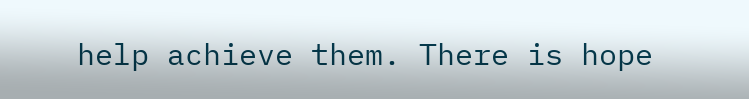help achieve them. There is hope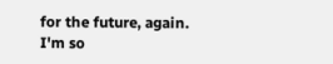for the future, again. I'm so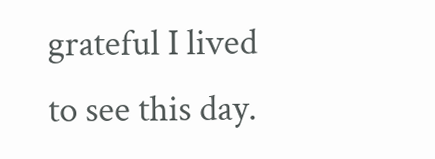grateful I lived to see this day.